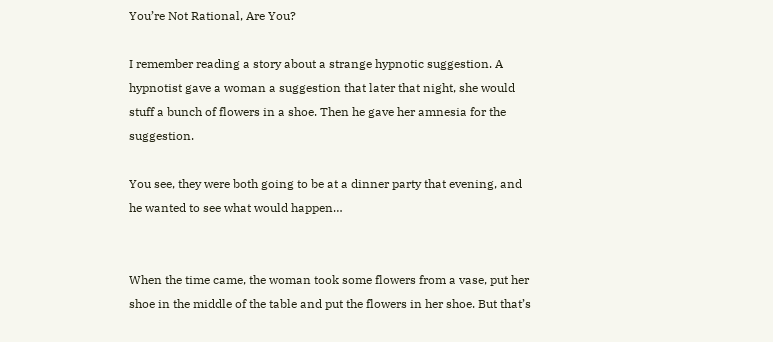You’re Not Rational, Are You?

I remember reading a story about a strange hypnotic suggestion. A hypnotist gave a woman a suggestion that later that night, she would stuff a bunch of flowers in a shoe. Then he gave her amnesia for the suggestion.

You see, they were both going to be at a dinner party that evening, and he wanted to see what would happen…


When the time came, the woman took some flowers from a vase, put her shoe in the middle of the table and put the flowers in her shoe. But that’s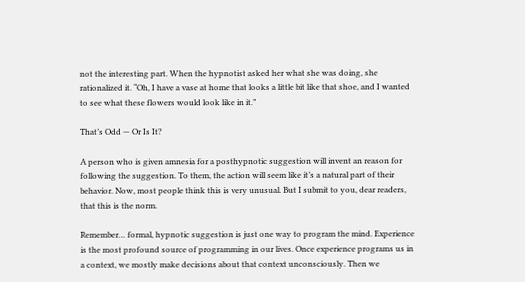not the interesting part. When the hypnotist asked her what she was doing, she rationalized it. “Oh, I have a vase at home that looks a little bit like that shoe, and I wanted to see what these flowers would look like in it.”

That’s Odd — Or Is It?

A person who is given amnesia for a posthypnotic suggestion will invent an reason for following the suggestion. To them, the action will seem like it’s a natural part of their behavior. Now, most people think this is very unusual. But I submit to you, dear readers, that this is the norm.

Remember… formal, hypnotic suggestion is just one way to program the mind. Experience is the most profound source of programming in our lives. Once experience programs us in a context, we mostly make decisions about that context unconsciously. Then we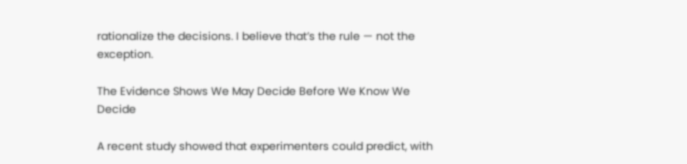rationalize the decisions. I believe that’s the rule — not the exception.

The Evidence Shows We May Decide Before We Know We Decide

A recent study showed that experimenters could predict, with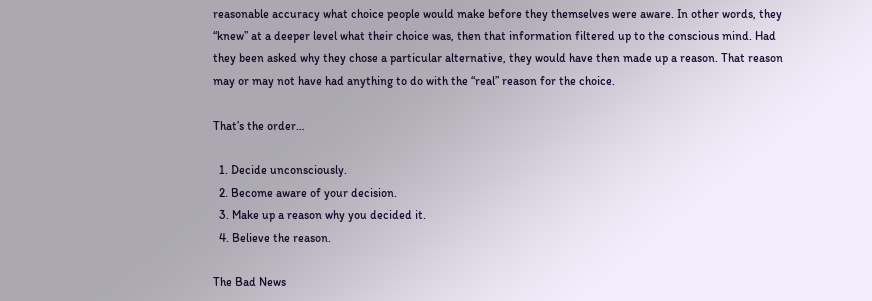reasonable accuracy what choice people would make before they themselves were aware. In other words, they “knew” at a deeper level what their choice was, then that information filtered up to the conscious mind. Had they been asked why they chose a particular alternative, they would have then made up a reason. That reason may or may not have had anything to do with the “real” reason for the choice.

That’s the order…

  1. Decide unconsciously.
  2. Become aware of your decision.
  3. Make up a reason why you decided it.
  4. Believe the reason.

The Bad News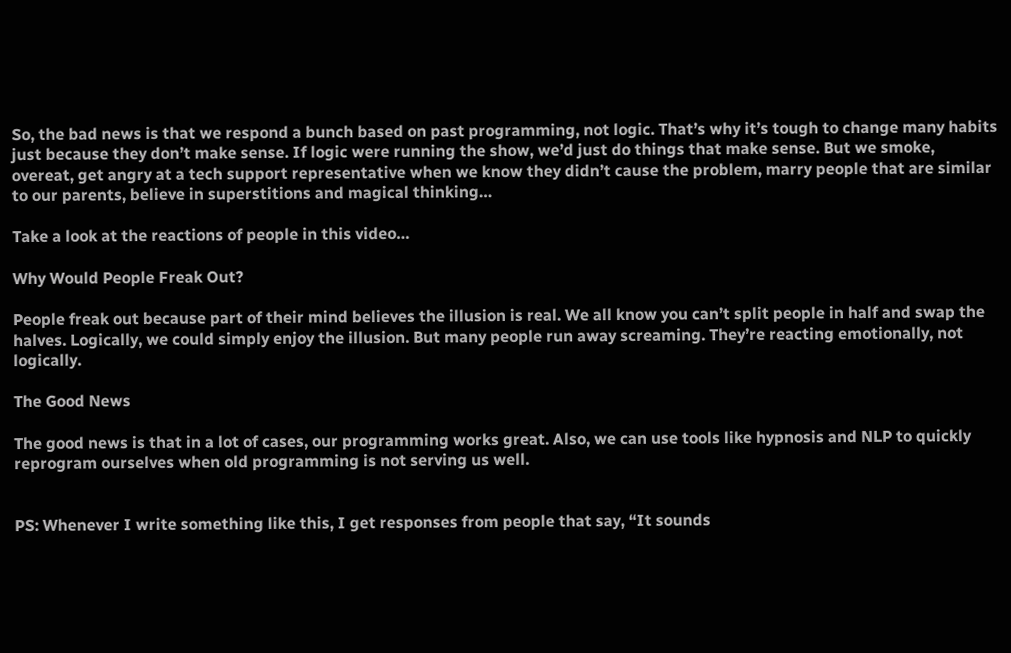So, the bad news is that we respond a bunch based on past programming, not logic. That’s why it’s tough to change many habits just because they don’t make sense. If logic were running the show, we’d just do things that make sense. But we smoke, overeat, get angry at a tech support representative when we know they didn’t cause the problem, marry people that are similar to our parents, believe in superstitions and magical thinking…

Take a look at the reactions of people in this video…

Why Would People Freak Out?

People freak out because part of their mind believes the illusion is real. We all know you can’t split people in half and swap the halves. Logically, we could simply enjoy the illusion. But many people run away screaming. They’re reacting emotionally, not logically.

The Good News

The good news is that in a lot of cases, our programming works great. Also, we can use tools like hypnosis and NLP to quickly reprogram ourselves when old programming is not serving us well.


PS: Whenever I write something like this, I get responses from people that say, “It sounds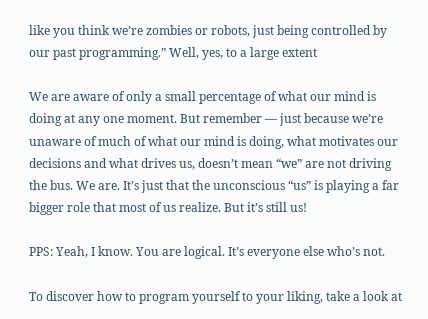like you think we’re zombies or robots, just being controlled by our past programming.” Well, yes, to a large extent

We are aware of only a small percentage of what our mind is doing at any one moment. But remember — just because we’re unaware of much of what our mind is doing, what motivates our decisions and what drives us, doesn’t mean “we” are not driving the bus. We are. It’s just that the unconscious “us” is playing a far bigger role that most of us realize. But it’s still us!

PPS: Yeah, I know. You are logical. It’s everyone else who’s not.

To discover how to program yourself to your liking, take a look at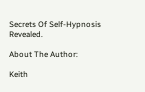Secrets Of Self-Hypnosis Revealed.

About The Author:

Keith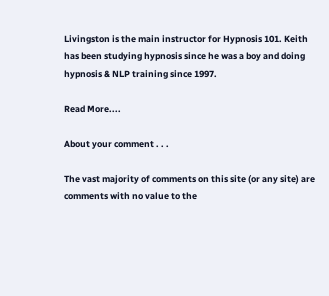Livingston is the main instructor for Hypnosis 101. Keith has been studying hypnosis since he was a boy and doing hypnosis & NLP training since 1997.

Read More....

About your comment . . .

The vast majority of comments on this site (or any site) are comments with no value to the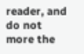reader, and do not more the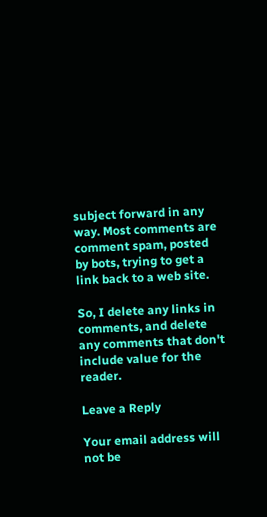subject forward in any way. Most comments are comment spam, posted by bots, trying to get a link back to a web site.

So, I delete any links in comments, and delete any comments that don't include value for the reader.

Leave a Reply

Your email address will not be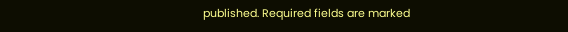published. Required fields are marked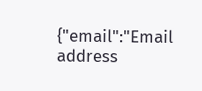{"email":"Email address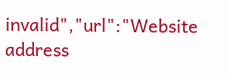invalid","url":"Website address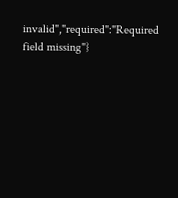invalid","required":"Required field missing"}